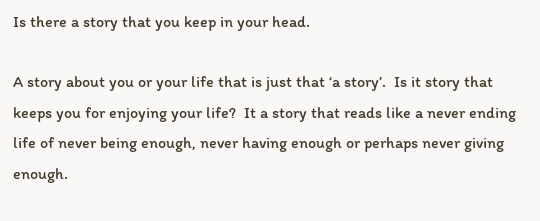Is there a story that you keep in your head.

A story about you or your life that is just that ‘a story’.  Is it story that keeps you for enjoying your life?  It a story that reads like a never ending life of never being enough, never having enough or perhaps never giving enough.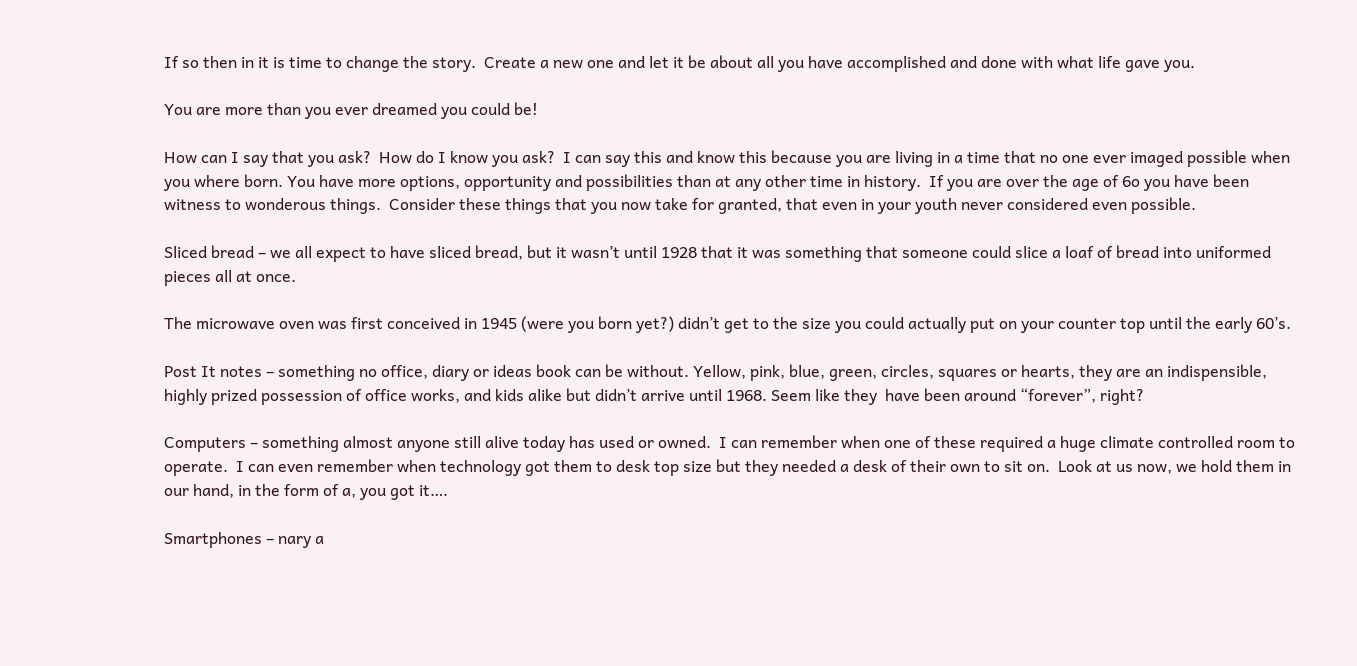If so then in it is time to change the story.  Create a new one and let it be about all you have accomplished and done with what life gave you.

You are more than you ever dreamed you could be!

How can I say that you ask?  How do I know you ask?  I can say this and know this because you are living in a time that no one ever imaged possible when you where born. You have more options, opportunity and possibilities than at any other time in history.  If you are over the age of 6o you have been witness to wonderous things.  Consider these things that you now take for granted, that even in your youth never considered even possible.

Sliced bread – we all expect to have sliced bread, but it wasn’t until 1928 that it was something that someone could slice a loaf of bread into uniformed pieces all at once.

The microwave oven was first conceived in 1945 (were you born yet?) didn’t get to the size you could actually put on your counter top until the early 60’s.

Post It notes – something no office, diary or ideas book can be without. Yellow, pink, blue, green, circles, squares or hearts, they are an indispensible, highly prized possession of office works, and kids alike but didn’t arrive until 1968. Seem like they  have been around “forever”, right?

Computers – something almost anyone still alive today has used or owned.  I can remember when one of these required a huge climate controlled room to operate.  I can even remember when technology got them to desk top size but they needed a desk of their own to sit on.  Look at us now, we hold them in our hand, in the form of a, you got it….

Smartphones – nary a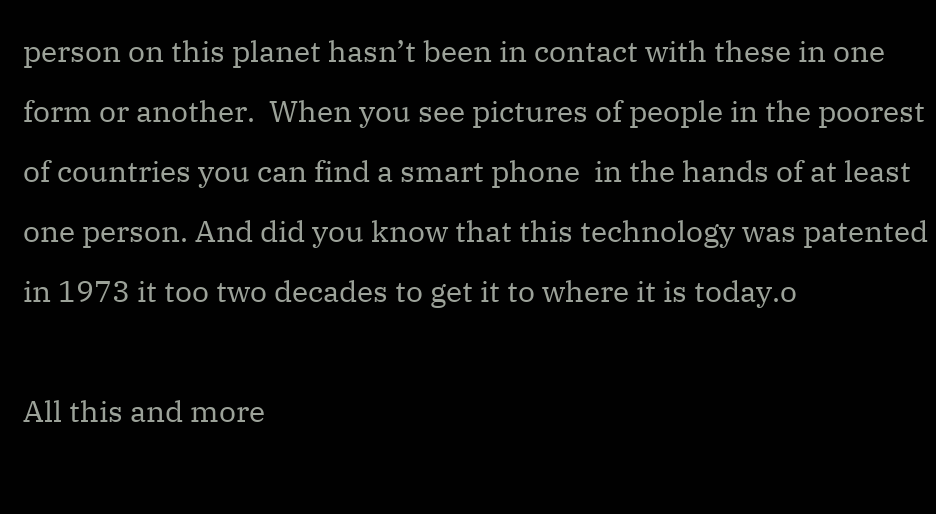person on this planet hasn’t been in contact with these in one form or another.  When you see pictures of people in the poorest of countries you can find a smart phone  in the hands of at least one person. And did you know that this technology was patented in 1973 it too two decades to get it to where it is today.o

All this and more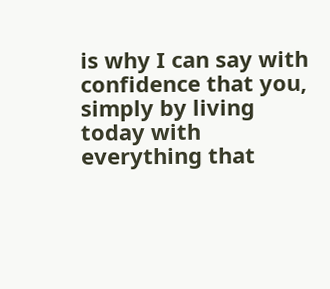is why I can say with confidence that you, simply by living today with everything that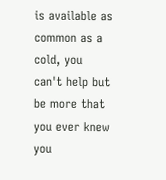is available as common as a cold, you can't help but be more that you ever knew you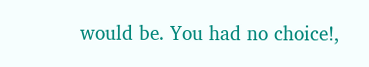would be. You had no choice!,